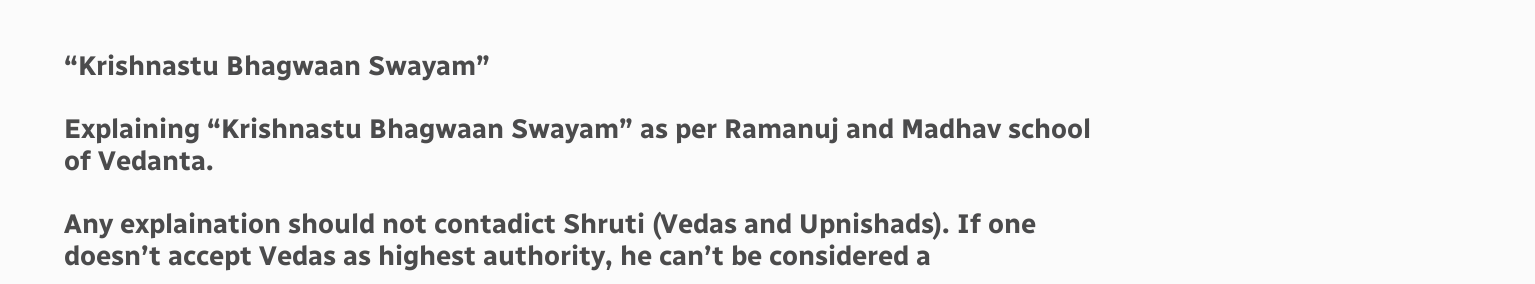“Krishnastu Bhagwaan Swayam”

Explaining “Krishnastu Bhagwaan Swayam” as per Ramanuj and Madhav school of Vedanta.

Any explaination should not contadict Shruti (Vedas and Upnishads). If one doesn’t accept Vedas as highest authority, he can’t be considered a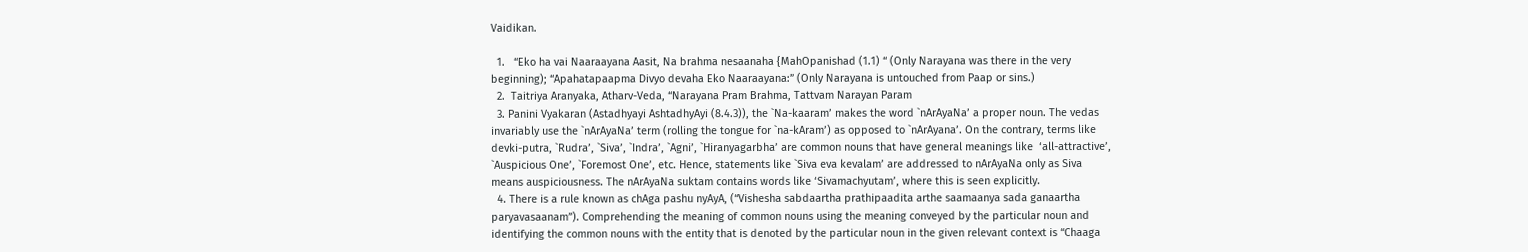Vaidikan.

  1.   “Eko ha vai Naaraayana Aasit, Na brahma nesaanaha {MahOpanishad (1.1) “ (Only Narayana was there in the very beginning); “Apahatapaapma Divyo devaha Eko Naaraayana:” (Only Narayana is untouched from Paap or sins.)
  2.  Taitriya Aranyaka, Atharv-Veda, “Narayana Pram Brahma, Tattvam Narayan Param
  3. Panini Vyakaran (Astadhyayi AshtadhyAyi (8.4.3)), the `Na-kaaram’ makes the word `nArAyaNa’ a proper noun. The vedas invariably use the `nArAyaNa’ term (rolling the tongue for `na-kAram’) as opposed to `nArAyana’. On the contrary, terms like devki-putra, `Rudra’, `Siva’, `Indra’, `Agni’, `Hiranyagarbha’ are common nouns that have general meanings like  ‘all-attractive’, `Auspicious One’, `Foremost One’, etc. Hence, statements like `Siva eva kevalam’ are addressed to nArAyaNa only as Siva means auspiciousness. The nArAyaNa suktam contains words like ‘Sivamachyutam’, where this is seen explicitly.
  4. There is a rule known as chAga pashu nyAyA, (“Vishesha sabdaartha prathipaadita arthe saamaanya sada ganaartha paryavasaanam”). Comprehending the meaning of common nouns using the meaning conveyed by the particular noun and identifying the common nouns with the entity that is denoted by the particular noun in the given relevant context is “Chaaga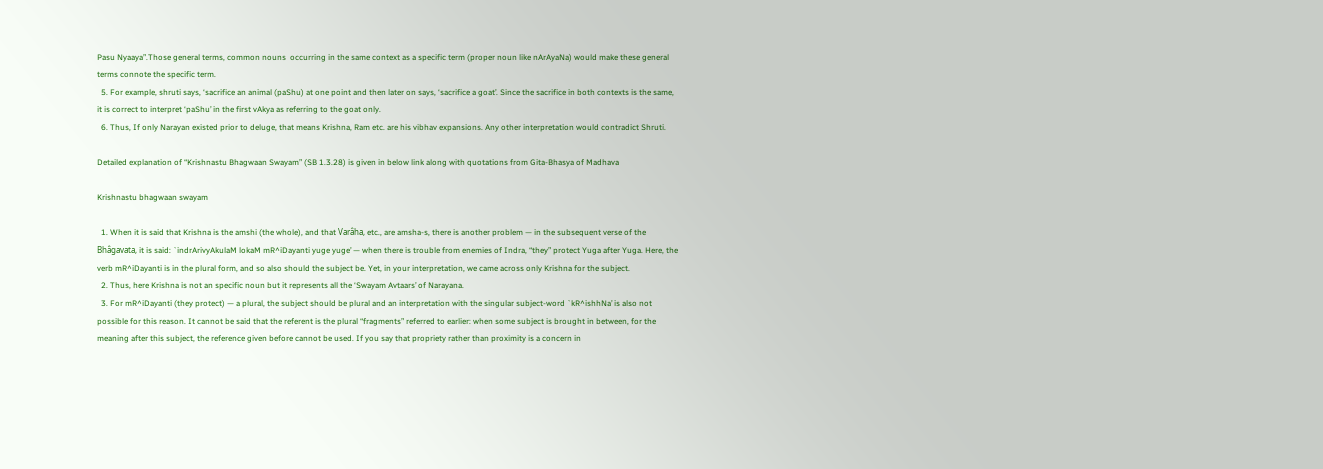Pasu Nyaaya”.Those general terms, common nouns  occurring in the same context as a specific term (proper noun like nArAyaNa) would make these general terms connote the specific term.
  5. For example, shruti says, ‘sacrifice an animal (paShu) at one point and then later on says, ‘sacrifice a goat’. Since the sacrifice in both contexts is the same, it is correct to interpret ‘paShu’ in the first vAkya as referring to the goat only.
  6. Thus, If only Narayan existed prior to deluge, that means Krishna, Ram etc. are his vibhav expansions. Any other interpretation would contradict Shruti.

Detailed explanation of “Krishnastu Bhagwaan Swayam” (SB 1.3.28) is given in below link along with quotations from Gita-Bhasya of Madhava

Krishnastu bhagwaan swayam

  1. When it is said that Krishna is the amshi (the whole), and that Varâha, etc., are amsha-s, there is another problem — in the subsequent verse of the Bhâgavata, it is said: `indrArivyAkulaM lokaM mR^iDayanti yuge yuge’ — when there is trouble from enemies of Indra, “they” protect Yuga after Yuga. Here, the verb mR^iDayanti is in the plural form, and so also should the subject be. Yet, in your interpretation, we came across only Krishna for the subject.
  2. Thus, here Krishna is not an specific noun but it represents all the ‘Swayam Avtaars’ of Narayana.
  3. For mR^iDayanti (they protect) — a plural, the subject should be plural and an interpretation with the singular subject-word `kR^ishhNa’ is also not possible for this reason. It cannot be said that the referent is the plural “fragments” referred to earlier: when some subject is brought in between, for the meaning after this subject, the reference given before cannot be used. If you say that propriety rather than proximity is a concern in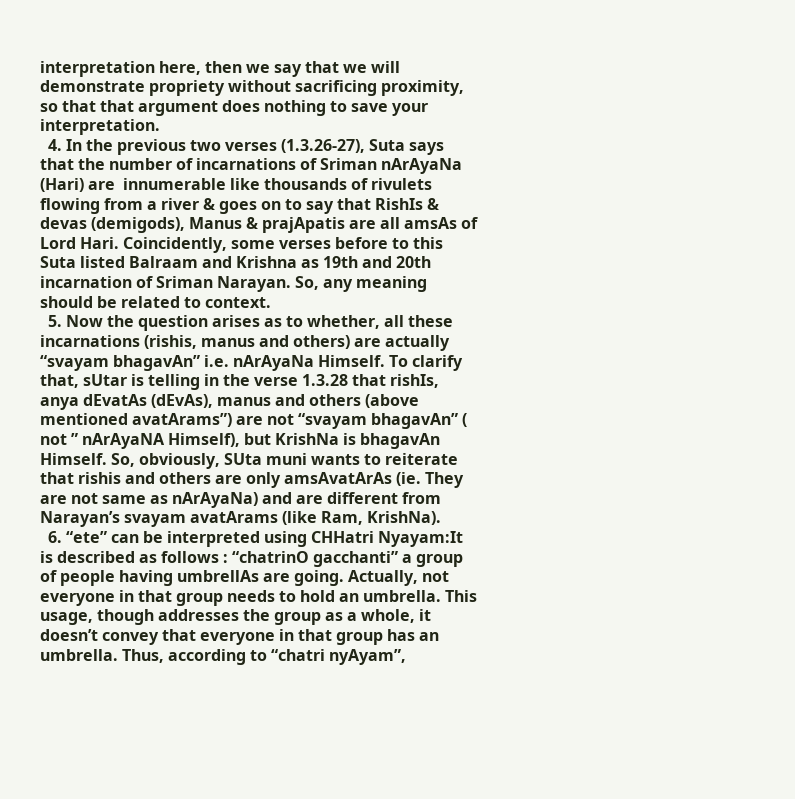interpretation here, then we say that we will demonstrate propriety without sacrificing proximity, so that that argument does nothing to save your interpretation.
  4. In the previous two verses (1.3.26-27), Suta says that the number of incarnations of Sriman nArAyaNa (Hari) are  innumerable like thousands of rivulets flowing from a river & goes on to say that RishIs & devas (demigods), Manus & prajApatis are all amsAs of Lord Hari. Coincidently, some verses before to this Suta listed Balraam and Krishna as 19th and 20th incarnation of Sriman Narayan. So, any meaning should be related to context.
  5. Now the question arises as to whether, all these incarnations (rishis, manus and others) are actually “svayam bhagavAn” i.e. nArAyaNa Himself. To clarify that, sUtar is telling in the verse 1.3.28 that rishIs, anya dEvatAs (dEvAs), manus and others (above mentioned avatArams”) are not “svayam bhagavAn” ( not ” nArAyaNA Himself), but KrishNa is bhagavAn Himself. So, obviously, SUta muni wants to reiterate that rishis and others are only amsAvatArAs (ie. They are not same as nArAyaNa) and are different from Narayan’s svayam avatArams (like Ram, KrishNa).
  6. “ete” can be interpreted using CHHatri Nyayam:It is described as follows : “chatrinO gacchanti” a group of people having umbrellAs are going. Actually, not everyone in that group needs to hold an umbrella. This usage, though addresses the group as a whole, it doesn’t convey that everyone in that group has an umbrella. Thus, according to “chatri nyAyam”,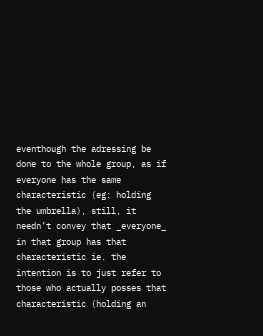eventhough the adressing be done to the whole group, as if everyone has the same characteristic (eg: holding the umbrella), still, it needn’t convey that _everyone_ in that group has that characteristic ie. the intention is to just refer to those who actually posses that characteristic (holding an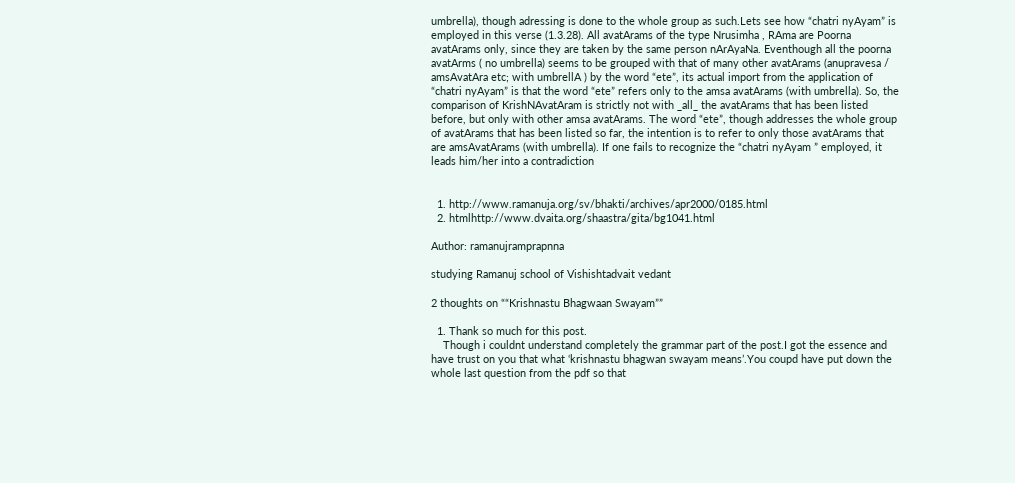umbrella), though adressing is done to the whole group as such.Lets see how “chatri nyAyam” is employed in this verse (1.3.28). All avatArams of the type Nrusimha , RAma are Poorna avatArams only, since they are taken by the same person nArAyaNa. Eventhough all the poorna avatArms ( no umbrella) seems to be grouped with that of many other avatArams (anupravesa / amsAvatAra etc; with umbrellA ) by the word “ete”, its actual import from the application of “chatri nyAyam” is that the word “ete” refers only to the amsa avatArams (with umbrella). So, the comparison of KrishNAvatAram is strictly not with _all_ the avatArams that has been listed before, but only with other amsa avatArams. The word “ete”, though addresses the whole group of avatArams that has been listed so far, the intention is to refer to only those avatArams that are amsAvatArams (with umbrella). If one fails to recognize the “chatri nyAyam ” employed, it leads him/her into a contradiction


  1. http://www.ramanuja.org/sv/bhakti/archives/apr2000/0185.html
  2. htmlhttp://www.dvaita.org/shaastra/gita/bg1041.html

Author: ramanujramprapnna

studying Ramanuj school of Vishishtadvait vedant

2 thoughts on ““Krishnastu Bhagwaan Swayam””

  1. Thank so much for this post.
    Though i couldnt understand completely the grammar part of the post.I got the essence and have trust on you that what ‘krishnastu bhagwan swayam means’.You coupd have put down the whole last question from the pdf so that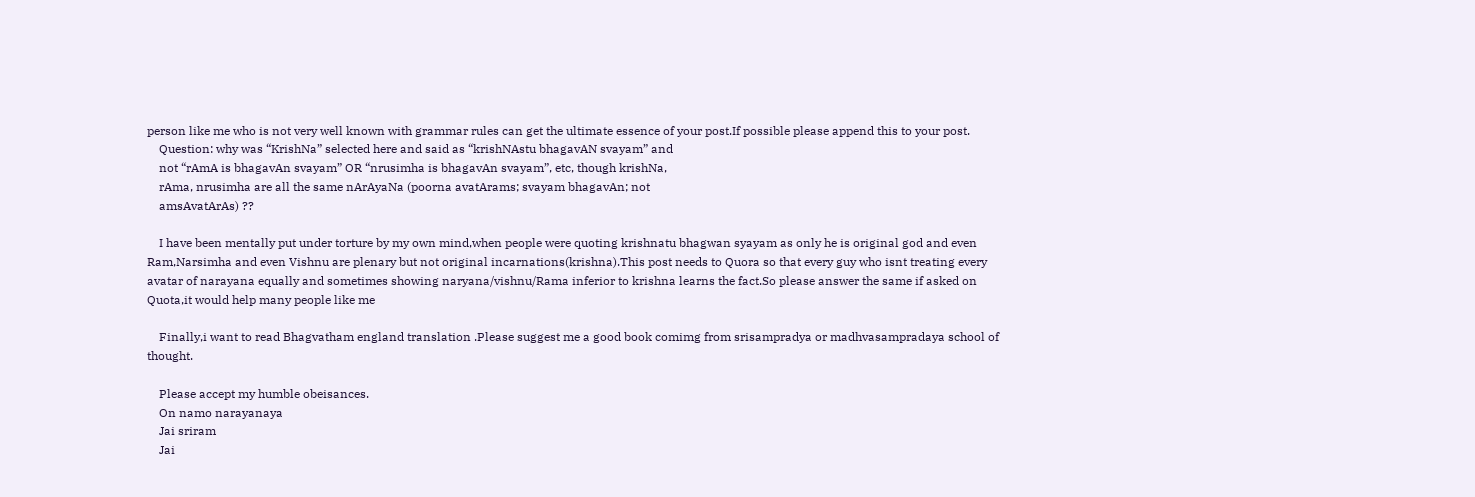person like me who is not very well known with grammar rules can get the ultimate essence of your post.If possible please append this to your post.
    Question: why was “KrishNa” selected here and said as “krishNAstu bhagavAN svayam” and
    not “rAmA is bhagavAn svayam” OR “nrusimha is bhagavAn svayam”, etc, though krishNa,
    rAma, nrusimha are all the same nArAyaNa (poorna avatArams; svayam bhagavAn; not
    amsAvatArAs) ??

    I have been mentally put under torture by my own mind,when people were quoting krishnatu bhagwan syayam as only he is original god and even Ram,Narsimha and even Vishnu are plenary but not original incarnations(krishna).This post needs to Quora so that every guy who isnt treating every avatar of narayana equally and sometimes showing naryana/vishnu/Rama inferior to krishna learns the fact.So please answer the same if asked on Quota,it would help many people like me

    Finally,i want to read Bhagvatham england translation .Please suggest me a good book comimg from srisampradya or madhvasampradaya school of thought.

    Please accept my humble obeisances.
    On namo narayanaya
    Jai sriram
    Jai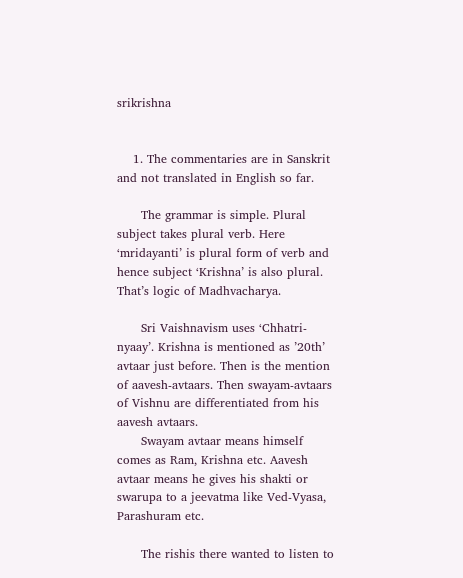srikrishna


    1. The commentaries are in Sanskrit and not translated in English so far.

      The grammar is simple. Plural subject takes plural verb. Here ‘mridayanti’ is plural form of verb and hence subject ‘Krishna’ is also plural. That’s logic of Madhvacharya.

      Sri Vaishnavism uses ‘Chhatri-nyaay’. Krishna is mentioned as ’20th’ avtaar just before. Then is the mention of aavesh-avtaars. Then swayam-avtaars of Vishnu are differentiated from his aavesh avtaars.
      Swayam avtaar means himself comes as Ram, Krishna etc. Aavesh avtaar means he gives his shakti or swarupa to a jeevatma like Ved-Vyasa, Parashuram etc.

      The rishis there wanted to listen to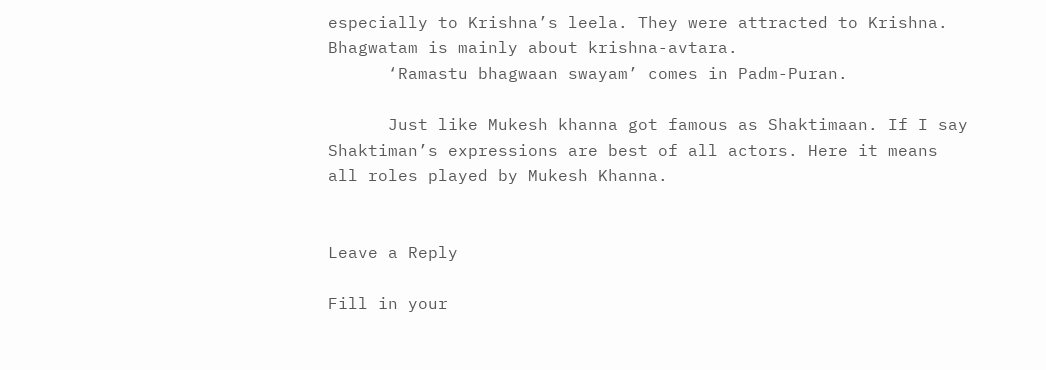especially to Krishna’s leela. They were attracted to Krishna. Bhagwatam is mainly about krishna-avtara.
      ‘Ramastu bhagwaan swayam’ comes in Padm-Puran.

      Just like Mukesh khanna got famous as Shaktimaan. If I say Shaktiman’s expressions are best of all actors. Here it means all roles played by Mukesh Khanna.


Leave a Reply

Fill in your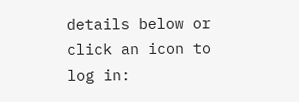details below or click an icon to log in: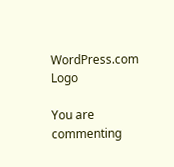WordPress.com Logo

You are commenting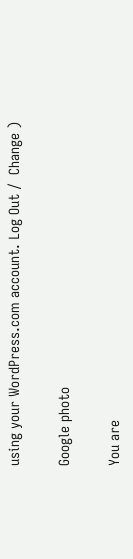using your WordPress.com account. Log Out /  Change )

Google photo

You are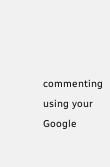commenting using your Google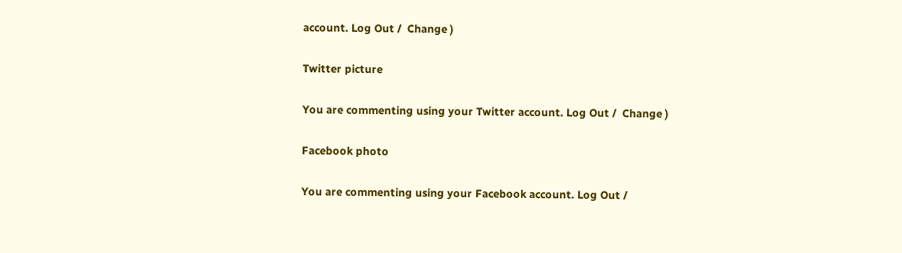account. Log Out /  Change )

Twitter picture

You are commenting using your Twitter account. Log Out /  Change )

Facebook photo

You are commenting using your Facebook account. Log Out /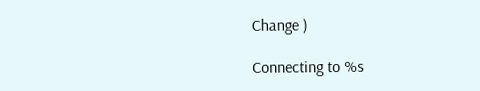Change )

Connecting to %s